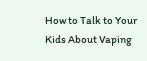How to Talk to Your Kids About Vaping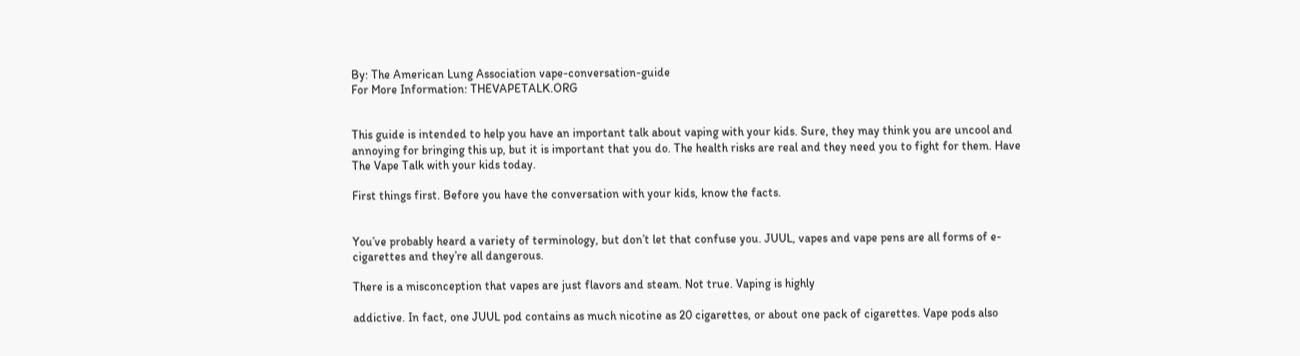By: The American Lung Association vape-conversation-guide
For More Information: THEVAPETALK.ORG


This guide is intended to help you have an important talk about vaping with your kids. Sure, they may think you are uncool and annoying for bringing this up, but it is important that you do. The health risks are real and they need you to fight for them. Have The Vape Talk with your kids today.

First things first. Before you have the conversation with your kids, know the facts.


You’ve probably heard a variety of terminology, but don’t let that confuse you. JUUL, vapes and vape pens are all forms of e-cigarettes and they’re all dangerous.

There is a misconception that vapes are just flavors and steam. Not true. Vaping is highly

addictive. In fact, one JUUL pod contains as much nicotine as 20 cigarettes, or about one pack of cigarettes. Vape pods also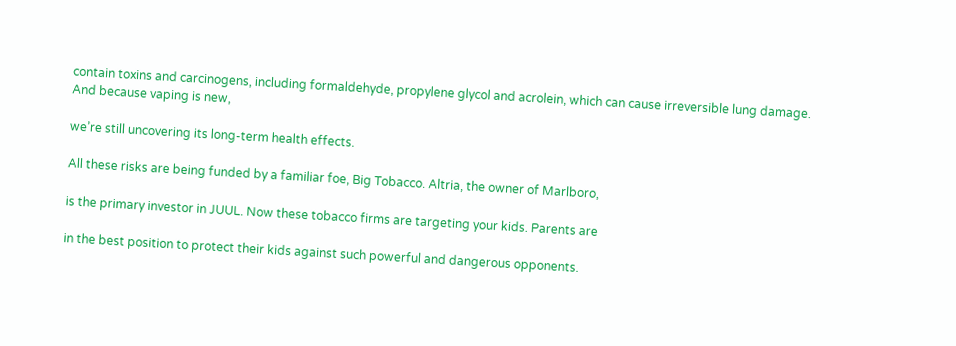contain toxins and carcinogens, including formaldehyde, propylene glycol and acrolein, which can cause irreversible lung damage. And because vaping is new,

we’re still uncovering its long-term health effects.

All these risks are being funded by a familiar foe, Big Tobacco. Altria, the owner of Marlboro,

is the primary investor in JUUL. Now these tobacco firms are targeting your kids. Parents are

in the best position to protect their kids against such powerful and dangerous opponents.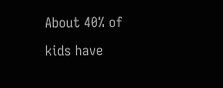About 40% of kids have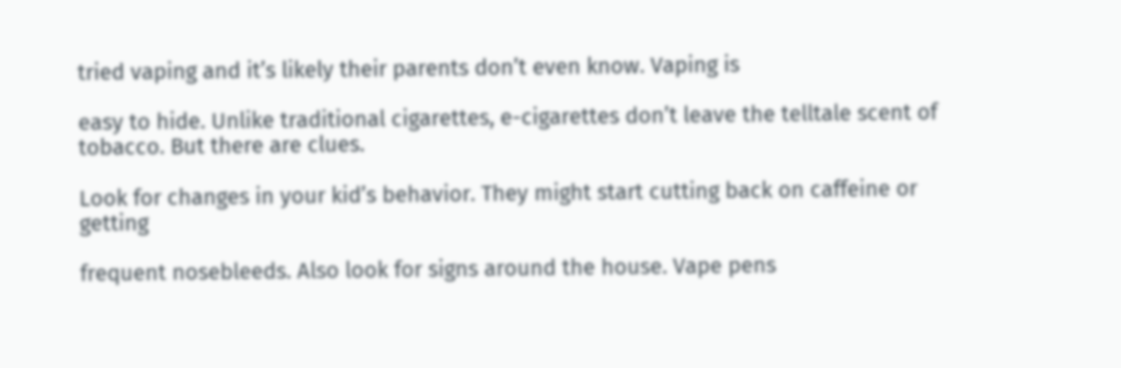tried vaping and it’s likely their parents don’t even know. Vaping is

easy to hide. Unlike traditional cigarettes, e-cigarettes don’t leave the telltale scent of tobacco. But there are clues.

Look for changes in your kid’s behavior. They might start cutting back on caffeine or getting

frequent nosebleeds. Also look for signs around the house. Vape pens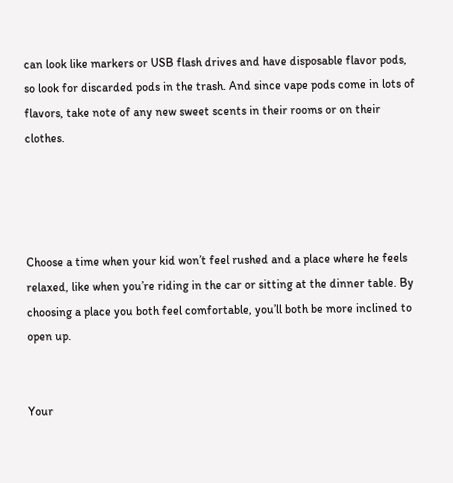can look like markers or USB flash drives and have disposable flavor pods, so look for discarded pods in the trash. And since vape pods come in lots of flavors, take note of any new sweet scents in their rooms or on their clothes.




Choose a time when your kid won’t feel rushed and a place where he feels relaxed, like when you’re riding in the car or sitting at the dinner table. By choosing a place you both feel comfortable, you’ll both be more inclined to open up.


Your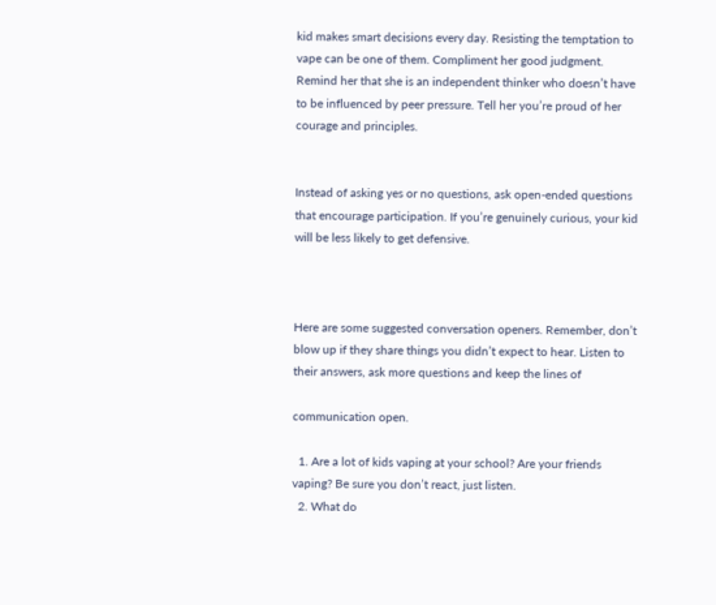kid makes smart decisions every day. Resisting the temptation to vape can be one of them. Compliment her good judgment. Remind her that she is an independent thinker who doesn’t have to be influenced by peer pressure. Tell her you’re proud of her courage and principles.


Instead of asking yes or no questions, ask open-ended questions that encourage participation. If you’re genuinely curious, your kid will be less likely to get defensive.



Here are some suggested conversation openers. Remember, don’t blow up if they share things you didn’t expect to hear. Listen to their answers, ask more questions and keep the lines of

communication open.

  1. Are a lot of kids vaping at your school? Are your friends vaping? Be sure you don’t react, just listen.
  2. What do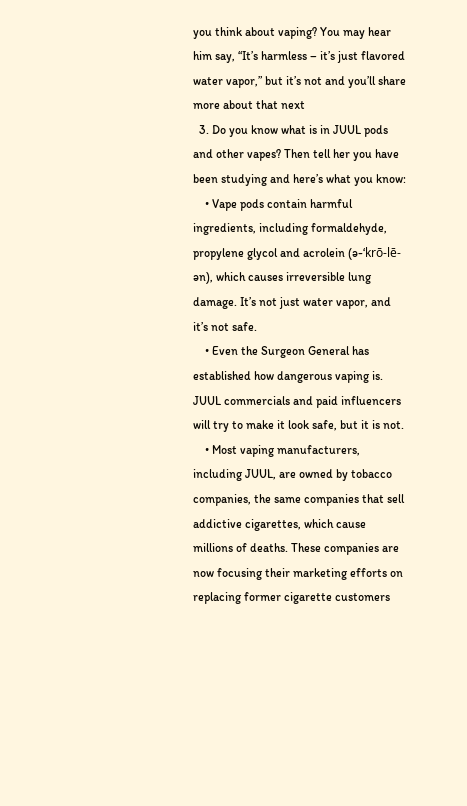you think about vaping? You may hear him say, “It’s harmless – it’s just flavored water vapor,” but it’s not and you’ll share more about that next
  3. Do you know what is in JUUL pods and other vapes? Then tell her you have been studying and here’s what you know:
    • Vape pods contain harmful ingredients, including formaldehyde, propylene glycol and acrolein (ə-‘krō-lē-ən), which causes irreversible lung damage. It’s not just water vapor, and it’s not safe.
    • Even the Surgeon General has established how dangerous vaping is. JUUL commercials and paid influencers will try to make it look safe, but it is not.
    • Most vaping manufacturers, including JUUL, are owned by tobacco companies, the same companies that sell addictive cigarettes, which cause millions of deaths. These companies are now focusing their marketing efforts on replacing former cigarette customers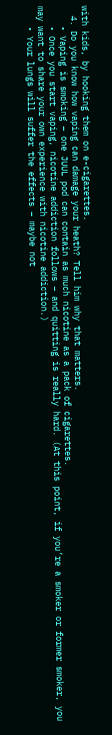with kids, by hooking them on e-cigarettes.
  4. Do you know how vaping can damage your heath? Tell him why that matters.
    • Vaping is smoking – one JUUL pod can contain as much nicotine as a pack of cigarettes.
    • Once you start vaping, nicotine addiction follows – and quitting is really hard. (At this point, if you’re a smoker or former smoker, you may want to share your own experience with nicotine addiction.)
    • Your lungs will suffer the effects – maybe not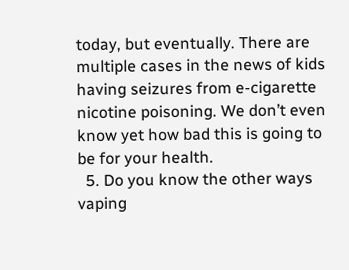today, but eventually. There are multiple cases in the news of kids having seizures from e-cigarette nicotine poisoning. We don’t even know yet how bad this is going to be for your health.
  5. Do you know the other ways vaping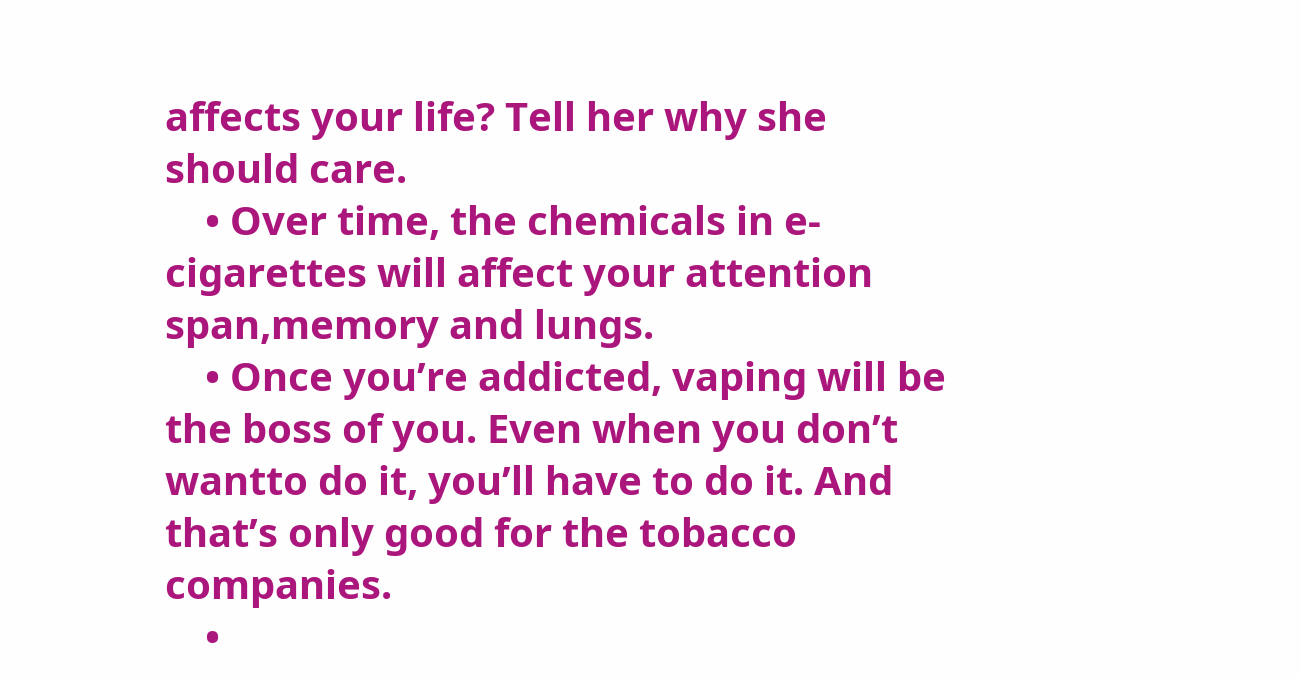affects your life? Tell her why she should care.
    • Over time, the chemicals in e-cigarettes will affect your attention span,memory and lungs.
    • Once you’re addicted, vaping will be the boss of you. Even when you don’t wantto do it, you’ll have to do it. And that’s only good for the tobacco companies.
    •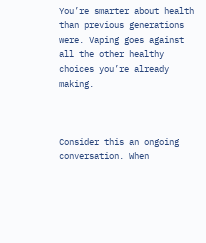You’re smarter about health than previous generations were. Vaping goes against all the other healthy choices you’re already making.



Consider this an ongoing conversation. When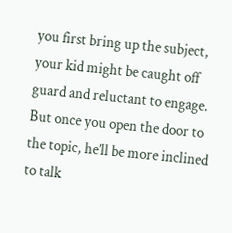you first bring up the subject, your kid might be caught off guard and reluctant to engage. But once you open the door to the topic, he’ll be more inclined to talk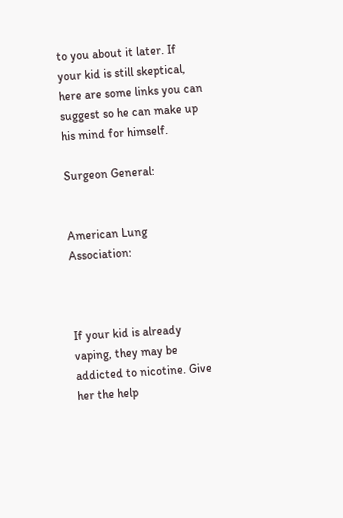to you about it later. If your kid is still skeptical, here are some links you can suggest so he can make up his mind for himself.

Surgeon General:


American Lung Association:



If your kid is already vaping, they may be addicted to nicotine. Give her the help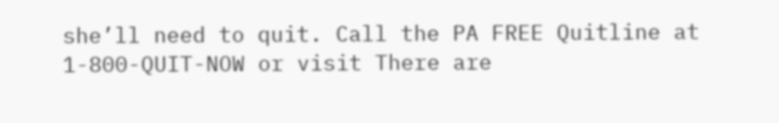she’ll need to quit. Call the PA FREE Quitline at 1-800-QUIT-NOW or visit There are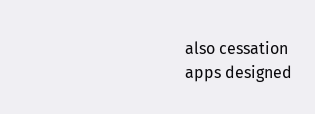also cessation apps designed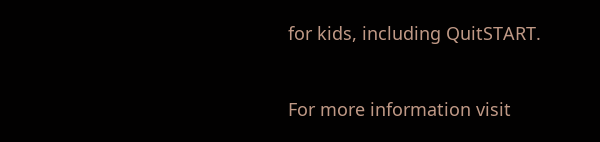for kids, including QuitSTART.


For more information visit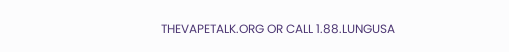THEVAPETALK.ORG OR CALL 1.88.LUNGUSA